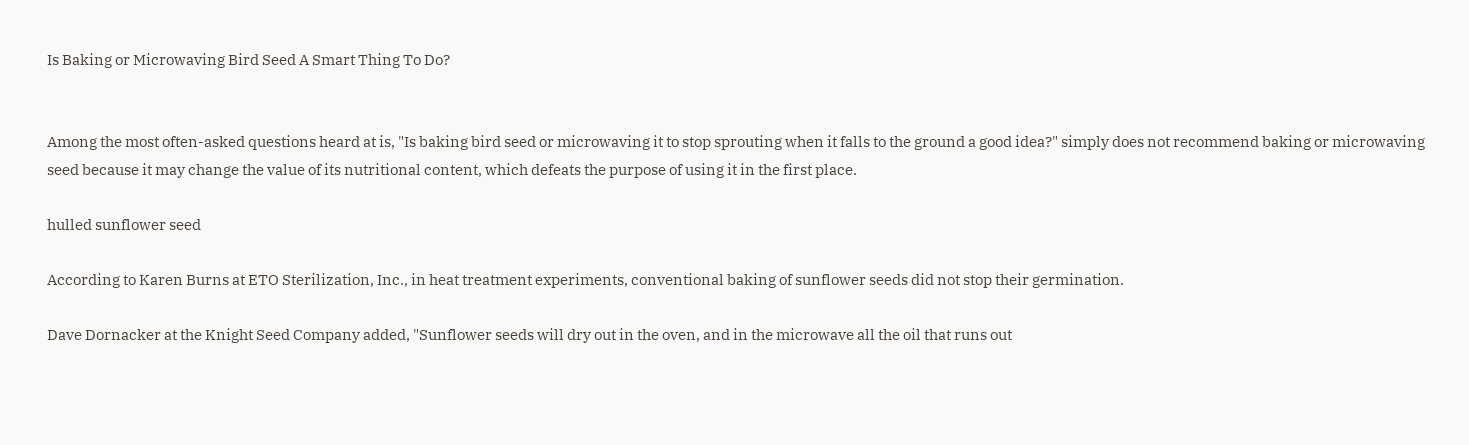Is Baking or Microwaving Bird Seed A Smart Thing To Do?


Among the most often-asked questions heard at is, "Is baking bird seed or microwaving it to stop sprouting when it falls to the ground a good idea?" simply does not recommend baking or microwaving seed because it may change the value of its nutritional content, which defeats the purpose of using it in the first place.

hulled sunflower seed

According to Karen Burns at ETO Sterilization, Inc., in heat treatment experiments, conventional baking of sunflower seeds did not stop their germination.

Dave Dornacker at the Knight Seed Company added, "Sunflower seeds will dry out in the oven, and in the microwave all the oil that runs out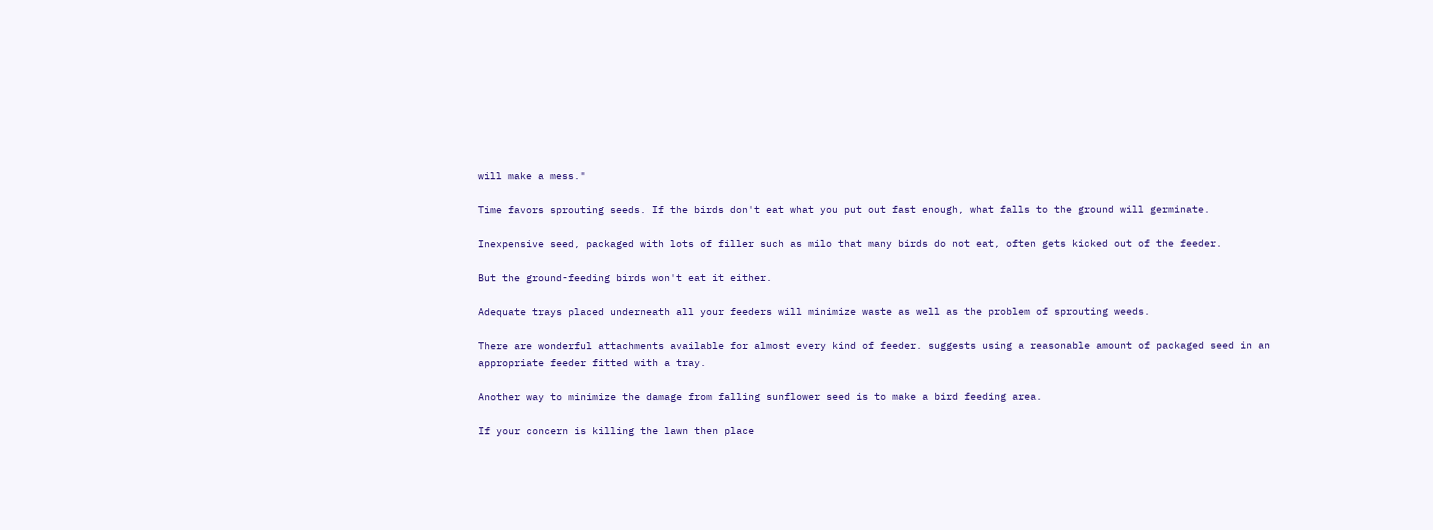will make a mess."

Time favors sprouting seeds. If the birds don't eat what you put out fast enough, what falls to the ground will germinate.

Inexpensive seed, packaged with lots of filler such as milo that many birds do not eat, often gets kicked out of the feeder.

But the ground-feeding birds won't eat it either.

Adequate trays placed underneath all your feeders will minimize waste as well as the problem of sprouting weeds.

There are wonderful attachments available for almost every kind of feeder. suggests using a reasonable amount of packaged seed in an appropriate feeder fitted with a tray.

Another way to minimize the damage from falling sunflower seed is to make a bird feeding area.

If your concern is killing the lawn then place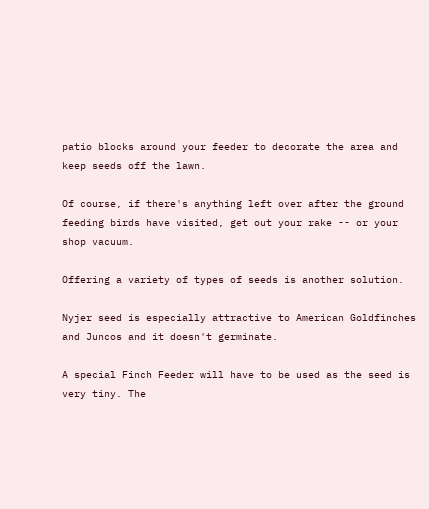patio blocks around your feeder to decorate the area and keep seeds off the lawn.

Of course, if there's anything left over after the ground feeding birds have visited, get out your rake -- or your shop vacuum.

Offering a variety of types of seeds is another solution.

Nyjer seed is especially attractive to American Goldfinches and Juncos and it doesn't germinate.

A special Finch Feeder will have to be used as the seed is very tiny. The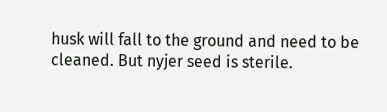husk will fall to the ground and need to be cleaned. But nyjer seed is sterile.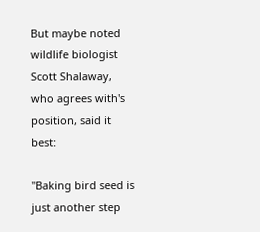But maybe noted wildlife biologist Scott Shalaway, who agrees with's position, said it best:

"Baking bird seed is just another step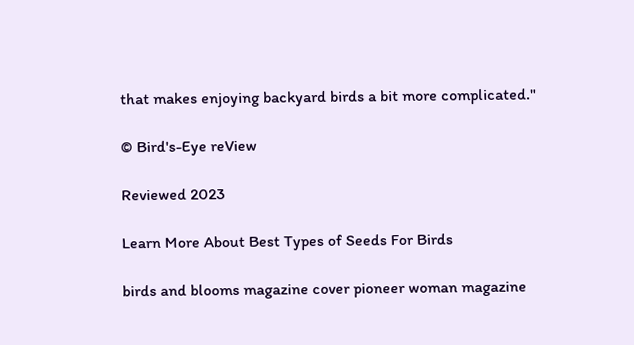that makes enjoying backyard birds a bit more complicated."

© Bird's-Eye reView

Reviewed 2023

Learn More About Best Types of Seeds For Birds

birds and blooms magazine cover pioneer woman magazine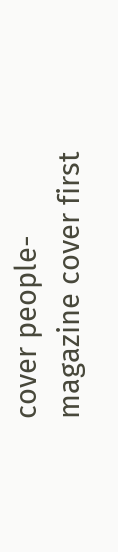cover people-magazine cover first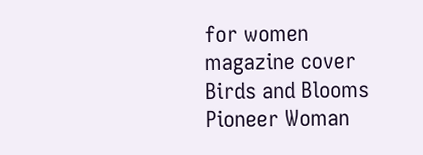for women magazine cover
Birds and Blooms Pioneer Woman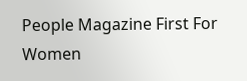People Magazine First For Women